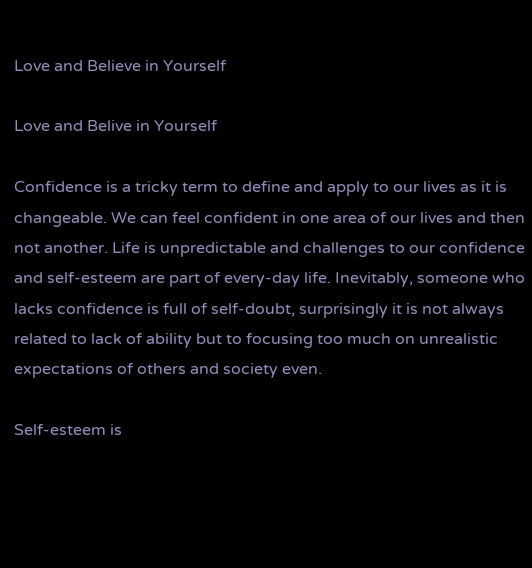Love and Believe in Yourself

Love and Belive in Yourself

Confidence is a tricky term to define and apply to our lives as it is changeable. We can feel confident in one area of our lives and then not another. Life is unpredictable and challenges to our confidence and self-esteem are part of every-day life. Inevitably, someone who lacks confidence is full of self-doubt, surprisingly it is not always related to lack of ability but to focusing too much on unrealistic expectations of others and society even.

Self-esteem is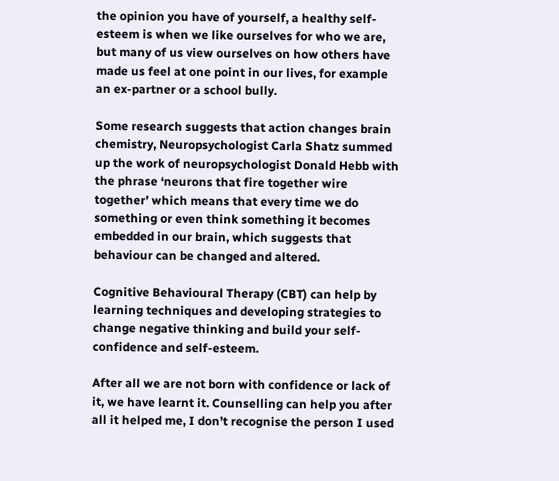the opinion you have of yourself, a healthy self-esteem is when we like ourselves for who we are, but many of us view ourselves on how others have made us feel at one point in our lives, for example an ex-partner or a school bully.

Some research suggests that action changes brain chemistry, Neuropsychologist Carla Shatz summed up the work of neuropsychologist Donald Hebb with the phrase ‘neurons that fire together wire together’ which means that every time we do something or even think something it becomes embedded in our brain, which suggests that behaviour can be changed and altered.

Cognitive Behavioural Therapy (CBT) can help by learning techniques and developing strategies to change negative thinking and build your self-confidence and self-esteem.

After all we are not born with confidence or lack of it, we have learnt it. Counselling can help you after all it helped me, I don’t recognise the person I used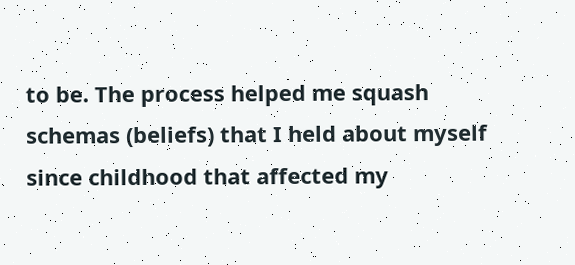to be. The process helped me squash schemas (beliefs) that I held about myself since childhood that affected my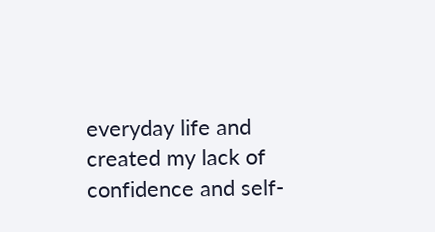everyday life and created my lack of confidence and self-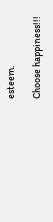esteem.

Choose happiness!!!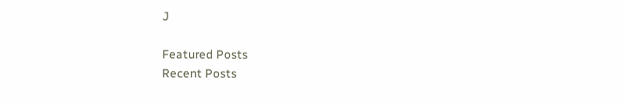J

Featured Posts
Recent Posts